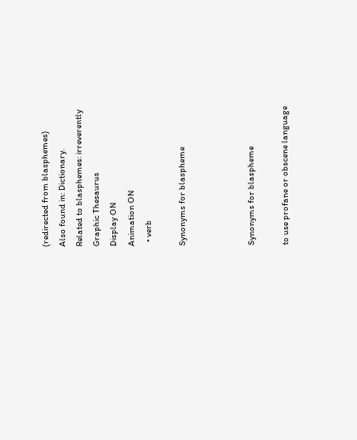(redirected from blasphemes)
Also found in: Dictionary.
Related to blasphemes: irreverently
Graphic Thesaurus
Display ON
Animation ON
  • verb

Synonyms for blaspheme



Synonyms for blaspheme

to use profane or obscene language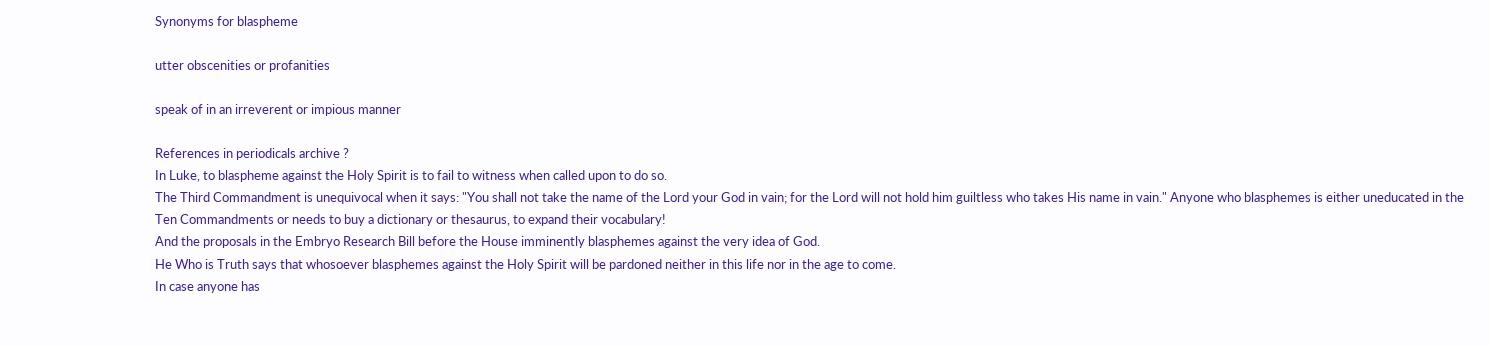Synonyms for blaspheme

utter obscenities or profanities

speak of in an irreverent or impious manner

References in periodicals archive ?
In Luke, to blaspheme against the Holy Spirit is to fail to witness when called upon to do so.
The Third Commandment is unequivocal when it says: "You shall not take the name of the Lord your God in vain; for the Lord will not hold him guiltless who takes His name in vain." Anyone who blasphemes is either uneducated in the Ten Commandments or needs to buy a dictionary or thesaurus, to expand their vocabulary!
And the proposals in the Embryo Research Bill before the House imminently blasphemes against the very idea of God.
He Who is Truth says that whosoever blasphemes against the Holy Spirit will be pardoned neither in this life nor in the age to come.
In case anyone has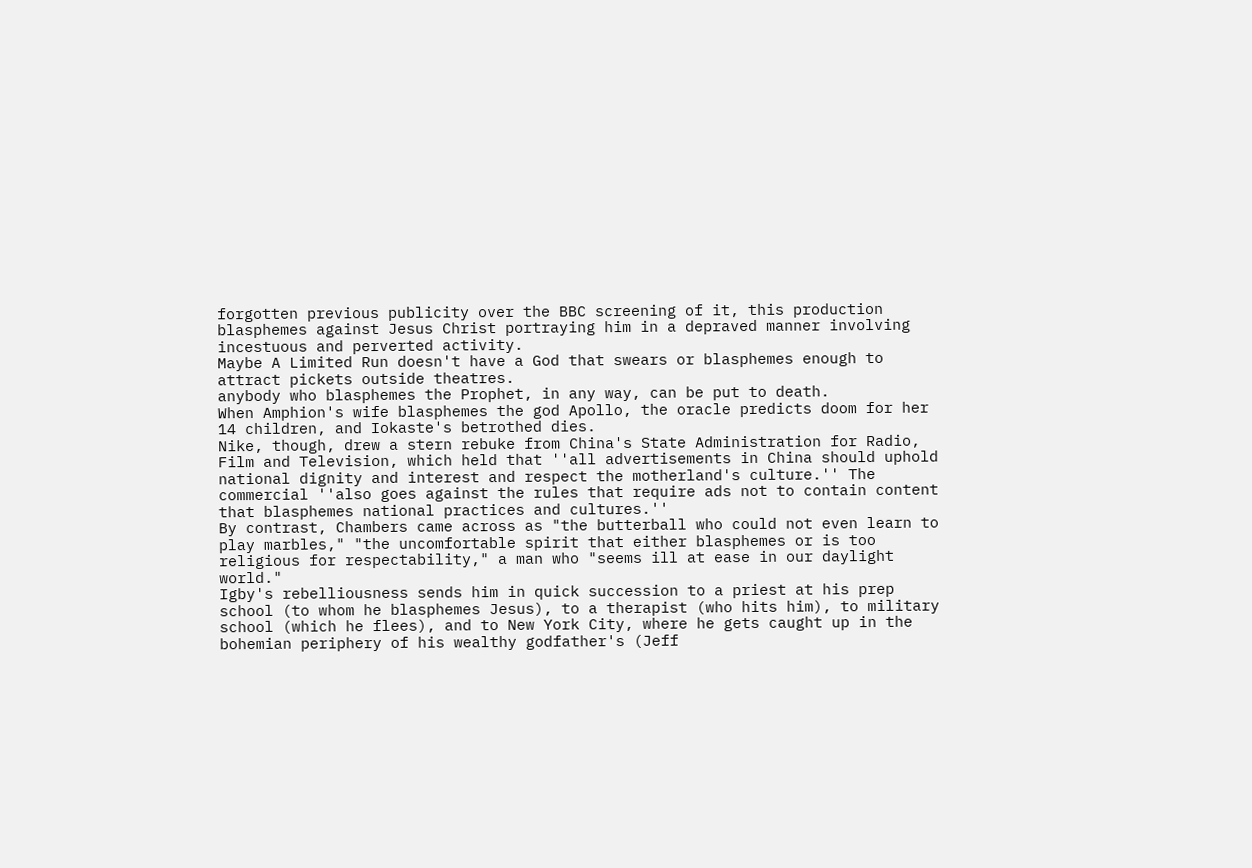forgotten previous publicity over the BBC screening of it, this production blasphemes against Jesus Christ portraying him in a depraved manner involving incestuous and perverted activity.
Maybe A Limited Run doesn't have a God that swears or blasphemes enough to attract pickets outside theatres.
anybody who blasphemes the Prophet, in any way, can be put to death.
When Amphion's wife blasphemes the god Apollo, the oracle predicts doom for her 14 children, and Iokaste's betrothed dies.
Nike, though, drew a stern rebuke from China's State Administration for Radio, Film and Television, which held that ''all advertisements in China should uphold national dignity and interest and respect the motherland's culture.'' The commercial ''also goes against the rules that require ads not to contain content that blasphemes national practices and cultures.''
By contrast, Chambers came across as "the butterball who could not even learn to play marbles," "the uncomfortable spirit that either blasphemes or is too religious for respectability," a man who "seems ill at ease in our daylight world."
Igby's rebelliousness sends him in quick succession to a priest at his prep school (to whom he blasphemes Jesus), to a therapist (who hits him), to military school (which he flees), and to New York City, where he gets caught up in the bohemian periphery of his wealthy godfather's (Jeff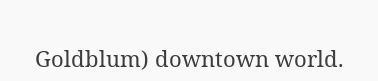Goldblum) downtown world.